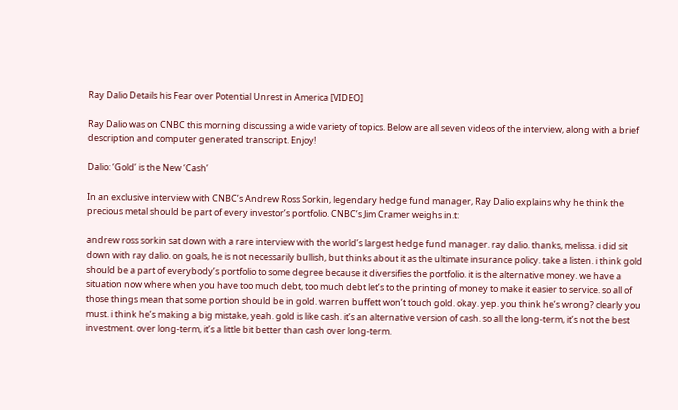Ray Dalio Details his Fear over Potential Unrest in America [VIDEO]

Ray Dalio was on CNBC this morning discussing a wide variety of topics. Below are all seven videos of the interview, along with a brief description and computer generated transcript. Enjoy!

Dalio: ‘Gold’ is the New ‘Cash’

In an exclusive interview with CNBC’s Andrew Ross Sorkin, legendary hedge fund manager, Ray Dalio explains why he think the precious metal should be part of every investor’s portfolio. CNBC’s Jim Cramer weighs in.t:

andrew ross sorkin sat down with a rare interview with the world’s largest hedge fund manager. ray dalio. thanks, melissa. i did sit down with ray dalio. on goals, he is not necessarily bullish, but thinks about it as the ultimate insurance policy. take a listen. i think gold should be a part of everybody’s portfolio to some degree because it diversifies the portfolio. it is the alternative money. we have a situation now where when you have too much debt, too much debt let’s to the printing of money to make it easier to service. so all of those things mean that some portion should be in gold. warren buffett won’t touch gold. okay. yep. you think he’s wrong? clearly you must. i think he’s making a big mistake, yeah. gold is like cash. it’s an alternative version of cash. so all the long-term, it’s not the best investment. over long-term, it’s a little bit better than cash over long-term.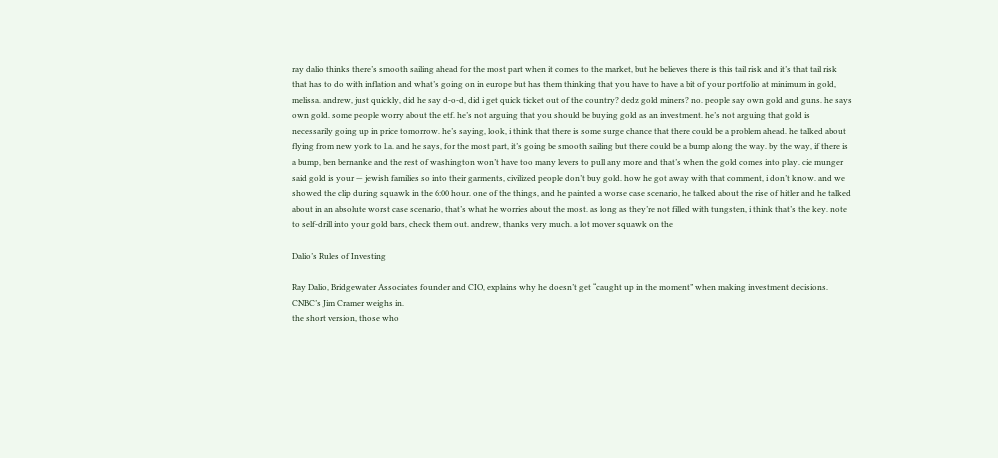ray dalio thinks there’s smooth sailing ahead for the most part when it comes to the market, but he believes there is this tail risk and it’s that tail risk that has to do with inflation and what’s going on in europe but has them thinking that you have to have a bit of your portfolio at minimum in gold, melissa. andrew, just quickly, did he say d-o-d, did i get quick ticket out of the country? dedz gold miners? no. people say own gold and guns. he says own gold. some people worry about the etf. he’s not arguing that you should be buying gold as an investment. he’s not arguing that gold is necessarily going up in price tomorrow. he’s saying, look, i think that there is some surge chance that there could be a problem ahead. he talked about flying from new york to l.a. and he says, for the most part, it’s going be smooth sailing but there could be a bump along the way. by the way, if there is a bump, ben bernanke and the rest of washington won’t have too many levers to pull any more and that’s when the gold comes into play. cie munger said gold is your — jewish families so into their garments, civilized people don’t buy gold. how he got away with that comment, i don’t know. and we showed the clip during squawk in the 6:00 hour. one of the things, and he painted a worse case scenario, he talked about the rise of hitler and he talked about in an absolute worst case scenario, that’s what he worries about the most. as long as they’re not filled with tungsten, i think that’s the key. note to self-drill into your gold bars, check them out. andrew, thanks very much. a lot mover squawk on the

Dalio’s Rules of Investing

Ray Dalio, Bridgewater Associates founder and CIO, explains why he doesn’t get “caught up in the moment” when making investment decisions. CNBC’s Jim Cramer weighs in.
the short version, those who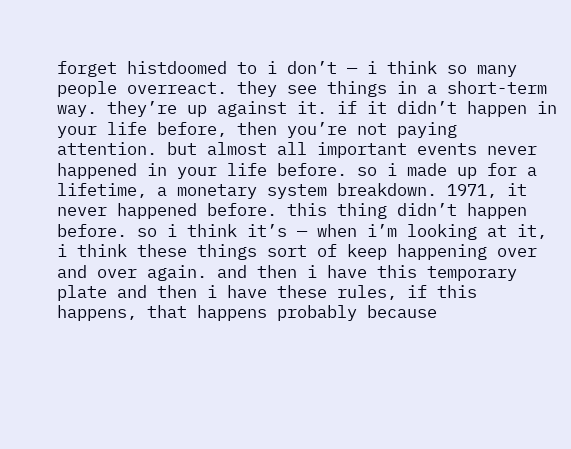forget histdoomed to i don’t — i think so many people overreact. they see things in a short-term way. they’re up against it. if it didn’t happen in your life before, then you’re not paying attention. but almost all important events never happened in your life before. so i made up for a lifetime, a monetary system breakdown. 1971, it never happened before. this thing didn’t happen before. so i think it’s — when i’m looking at it, i think these things sort of keep happening over and over again. and then i have this temporary plate and then i have these rules, if this happens, that happens probably because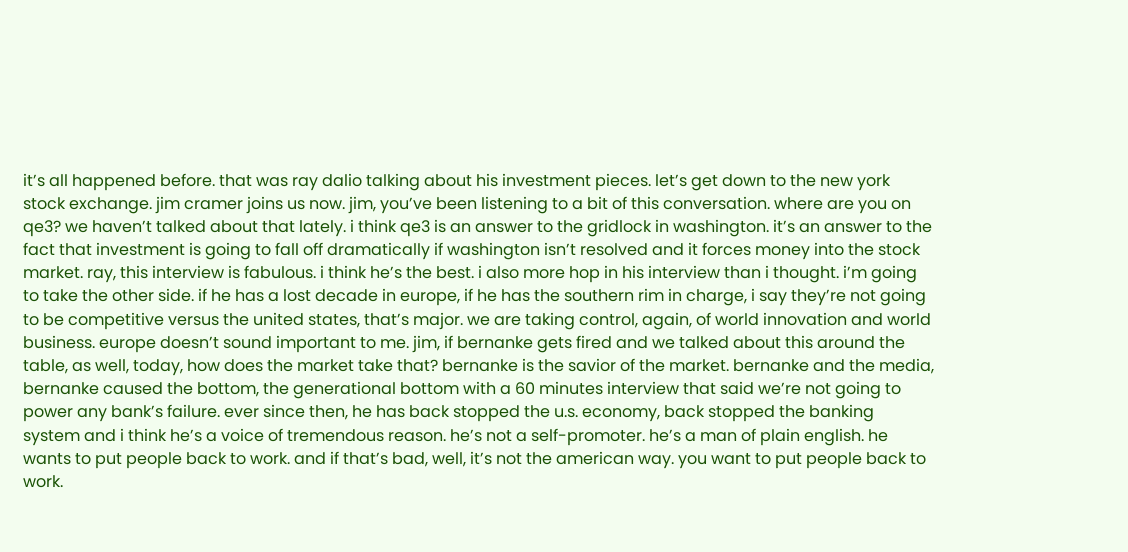it’s all happened before. that was ray dalio talking about his investment pieces. let’s get down to the new york stock exchange. jim cramer joins us now. jim, you’ve been listening to a bit of this conversation. where are you on qe3? we haven’t talked about that lately. i think qe3 is an answer to the gridlock in washington. it’s an answer to the fact that investment is going to fall off dramatically if washington isn’t resolved and it forces money into the stock market. ray, this interview is fabulous. i think he’s the best. i also more hop in his interview than i thought. i’m going to take the other side. if he has a lost decade in europe, if he has the southern rim in charge, i say they’re not going to be competitive versus the united states, that’s major. we are taking control, again, of world innovation and world business. europe doesn’t sound important to me. jim, if bernanke gets fired and we talked about this around the table, as well, today, how does the market take that? bernanke is the savior of the market. bernanke and the media, bernanke caused the bottom, the generational bottom with a 60 minutes interview that said we’re not going to power any bank’s failure. ever since then, he has back stopped the u.s. economy, back stopped the banking system and i think he’s a voice of tremendous reason. he’s not a self-promoter. he’s a man of plain english. he wants to put people back to work. and if that’s bad, well, it’s not the american way. you want to put people back to work.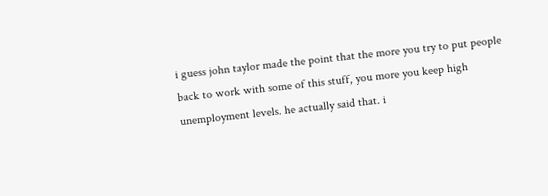i guess john taylor made the point that the more you try to put people back to work with some of this stuff, you more you keep high unemployment levels. he actually said that. i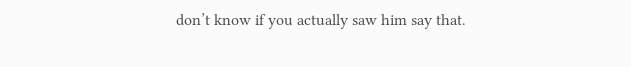don’t know if you actually saw him say that.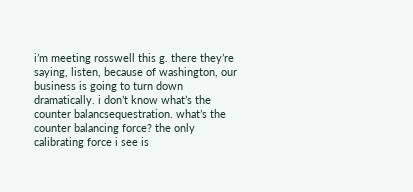i’m meeting rosswell this g. there they’re saying, listen, because of washington, our business is going to turn down dramatically. i don’t know what’s the counter balancsequestration. what’s the counter balancing force? the only calibrating force i see is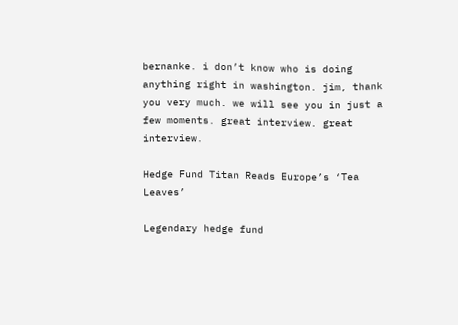bernanke. i don’t know who is doing anything right in washington. jim, thank you very much. we will see you in just a few moments. great interview. great interview.

Hedge Fund Titan Reads Europe’s ‘Tea Leaves’

Legendary hedge fund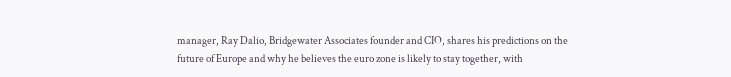manager, Ray Dalio, Bridgewater Associates founder and CIO, shares his predictions on the future of Europe and why he believes the euro zone is likely to stay together, with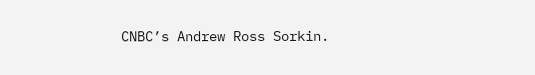CNBC’s Andrew Ross Sorkin.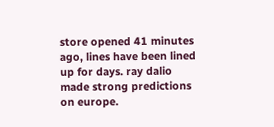store opened 41 minutes ago, lines have been lined up for days. ray dalio made strong predictions on europe.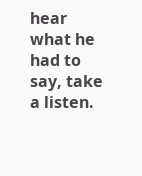hear what he had to say, take a listen.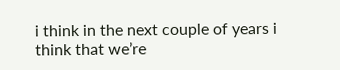i think in the next couple of years i think that we’re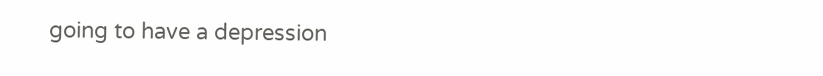going to have a depression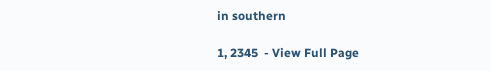in southern

1, 2345  - View Full Page